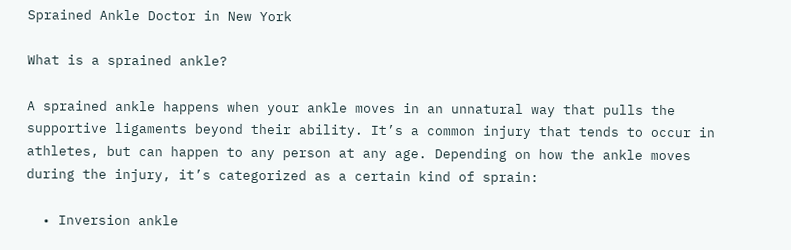Sprained Ankle Doctor in New York

What is a sprained ankle?

A sprained ankle happens when your ankle moves in an unnatural way that pulls the supportive ligaments beyond their ability. It’s a common injury that tends to occur in athletes, but can happen to any person at any age. Depending on how the ankle moves during the injury, it’s categorized as a certain kind of sprain:

  • Inversion ankle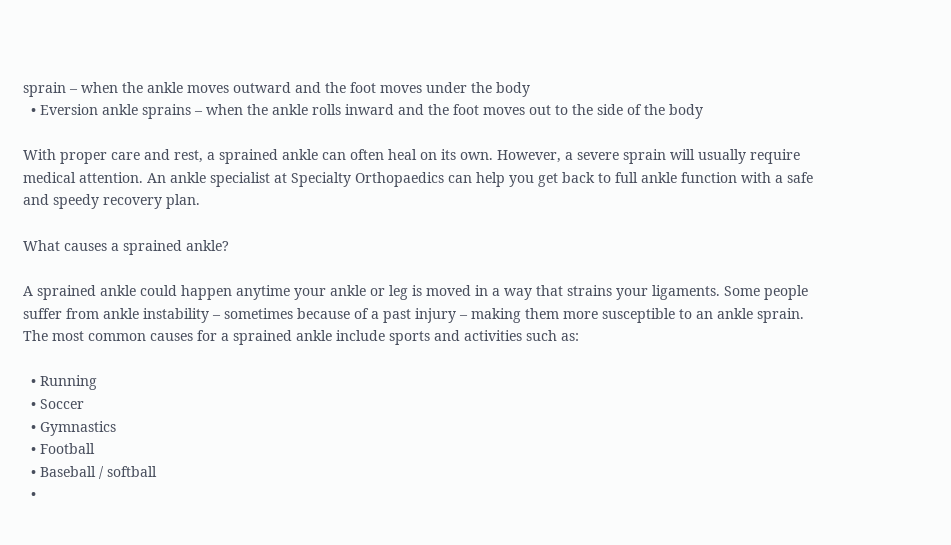sprain – when the ankle moves outward and the foot moves under the body
  • Eversion ankle sprains – when the ankle rolls inward and the foot moves out to the side of the body

With proper care and rest, a sprained ankle can often heal on its own. However, a severe sprain will usually require medical attention. An ankle specialist at Specialty Orthopaedics can help you get back to full ankle function with a safe and speedy recovery plan.

What causes a sprained ankle?

A sprained ankle could happen anytime your ankle or leg is moved in a way that strains your ligaments. Some people suffer from ankle instability – sometimes because of a past injury – making them more susceptible to an ankle sprain. The most common causes for a sprained ankle include sports and activities such as:

  • Running
  • Soccer
  • Gymnastics
  • Football
  • Baseball / softball
  •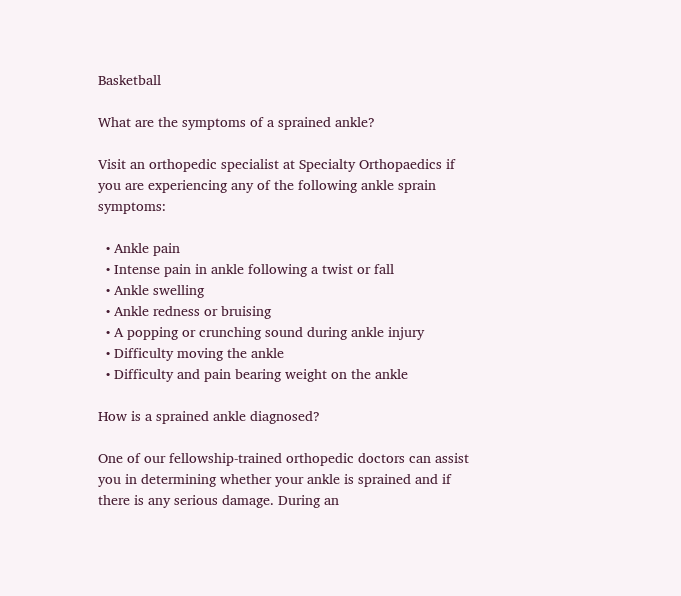Basketball

What are the symptoms of a sprained ankle?

Visit an orthopedic specialist at Specialty Orthopaedics if you are experiencing any of the following ankle sprain symptoms:

  • Ankle pain
  • Intense pain in ankle following a twist or fall
  • Ankle swelling
  • Ankle redness or bruising
  • A popping or crunching sound during ankle injury
  • Difficulty moving the ankle
  • Difficulty and pain bearing weight on the ankle

How is a sprained ankle diagnosed?

One of our fellowship-trained orthopedic doctors can assist you in determining whether your ankle is sprained and if there is any serious damage. During an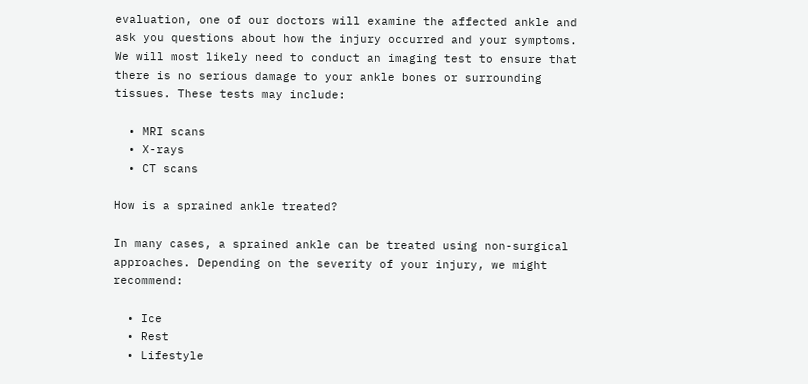evaluation, one of our doctors will examine the affected ankle and ask you questions about how the injury occurred and your symptoms. We will most likely need to conduct an imaging test to ensure that there is no serious damage to your ankle bones or surrounding tissues. These tests may include:

  • MRI scans
  • X-rays
  • CT scans

How is a sprained ankle treated?

In many cases, a sprained ankle can be treated using non-surgical approaches. Depending on the severity of your injury, we might recommend:

  • Ice
  • Rest
  • Lifestyle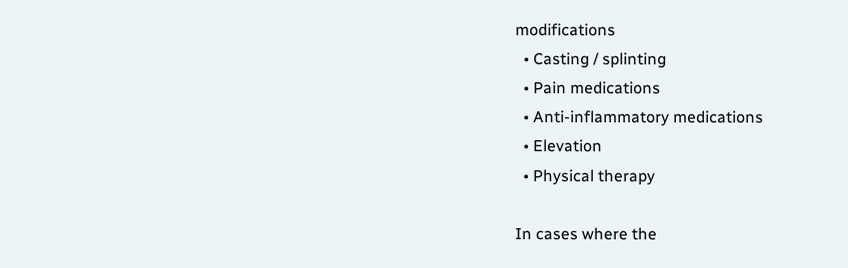modifications
  • Casting / splinting
  • Pain medications
  • Anti-inflammatory medications
  • Elevation
  • Physical therapy

In cases where the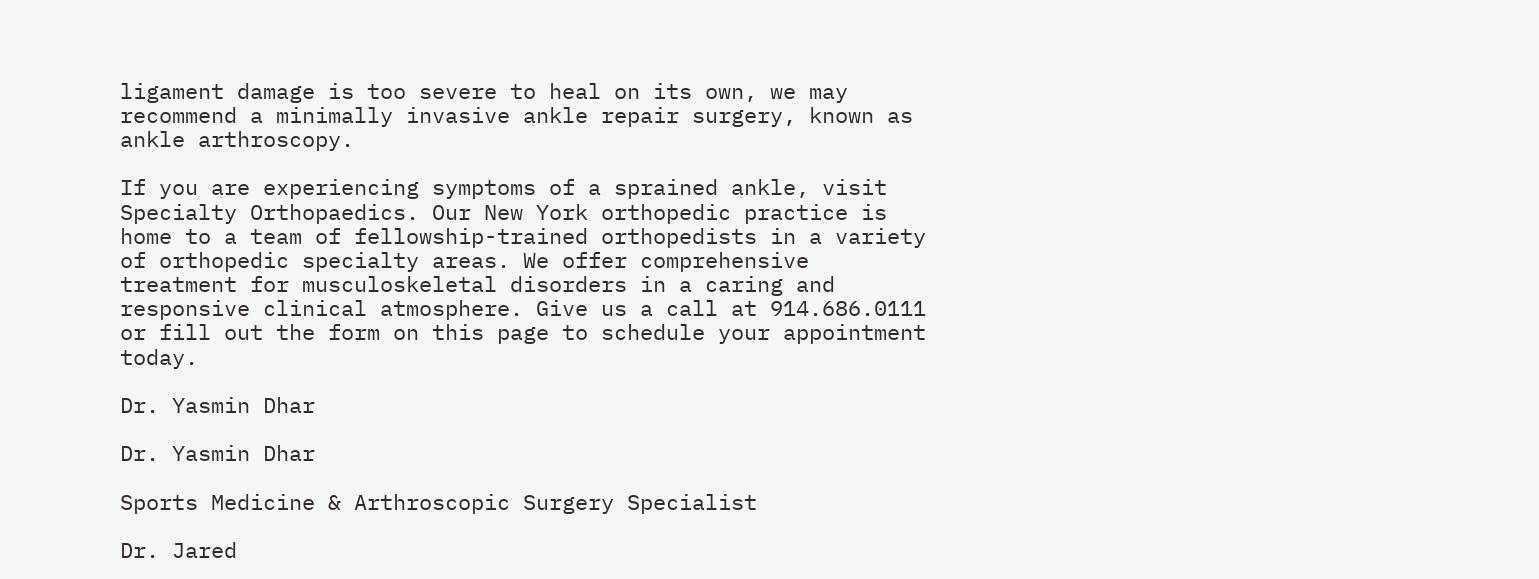ligament damage is too severe to heal on its own, we may recommend a minimally invasive ankle repair surgery, known as ankle arthroscopy.

If you are experiencing symptoms of a sprained ankle, visit Specialty Orthopaedics. Our New York orthopedic practice is home to a team of fellowship-trained orthopedists in a variety of orthopedic specialty areas. We offer comprehensive treatment for musculoskeletal disorders in a caring and responsive clinical atmosphere. Give us a call at 914.686.0111 or fill out the form on this page to schedule your appointment today.

Dr. Yasmin Dhar

Dr. Yasmin Dhar

Sports Medicine & Arthroscopic Surgery Specialist

Dr. Jared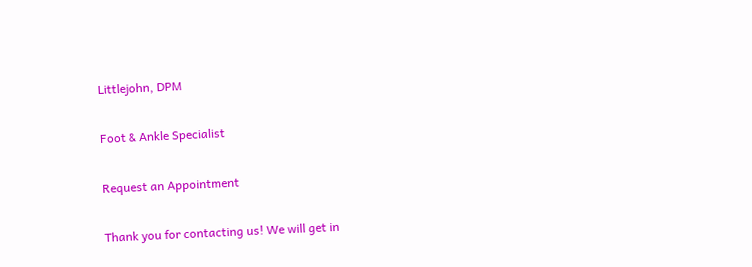Littlejohn, DPM

Foot & Ankle Specialist

Request an Appointment

Thank you for contacting us! We will get in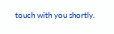touch with you shortly.